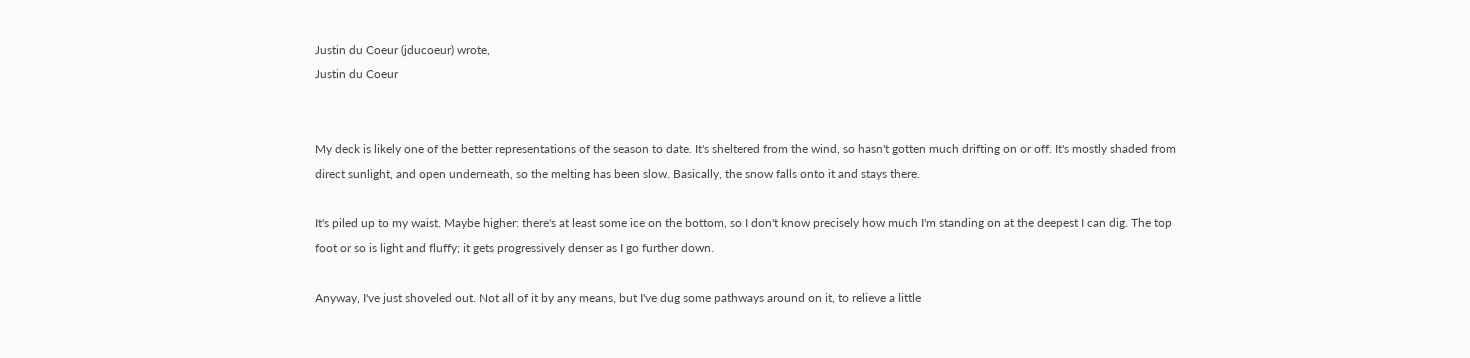Justin du Coeur (jducoeur) wrote,
Justin du Coeur


My deck is likely one of the better representations of the season to date. It's sheltered from the wind, so hasn't gotten much drifting on or off. It's mostly shaded from direct sunlight, and open underneath, so the melting has been slow. Basically, the snow falls onto it and stays there.

It's piled up to my waist. Maybe higher: there's at least some ice on the bottom, so I don't know precisely how much I'm standing on at the deepest I can dig. The top foot or so is light and fluffy; it gets progressively denser as I go further down.

Anyway, I've just shoveled out. Not all of it by any means, but I've dug some pathways around on it, to relieve a little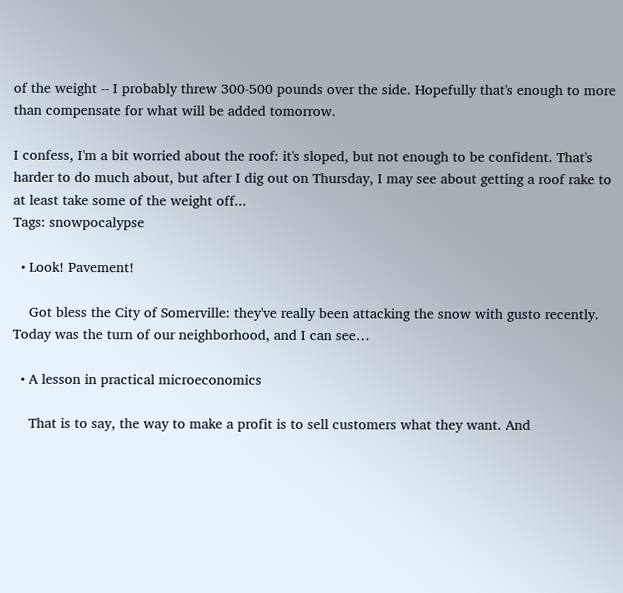of the weight -- I probably threw 300-500 pounds over the side. Hopefully that's enough to more than compensate for what will be added tomorrow.

I confess, I'm a bit worried about the roof: it's sloped, but not enough to be confident. That's harder to do much about, but after I dig out on Thursday, I may see about getting a roof rake to at least take some of the weight off...
Tags: snowpocalypse

  • Look! Pavement!

    Got bless the City of Somerville: they've really been attacking the snow with gusto recently. Today was the turn of our neighborhood, and I can see…

  • A lesson in practical microeconomics

    That is to say, the way to make a profit is to sell customers what they want. And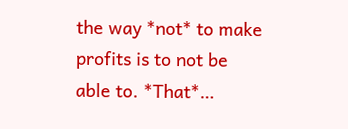the way *not* to make profits is to not be able to. *That*…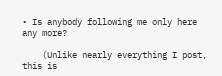• Is anybody following me only here any more?

    (Unlike nearly everything I post, this is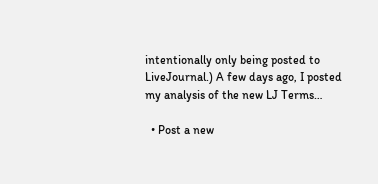intentionally only being posted to LiveJournal.) A few days ago, I posted my analysis of the new LJ Terms…

  • Post a new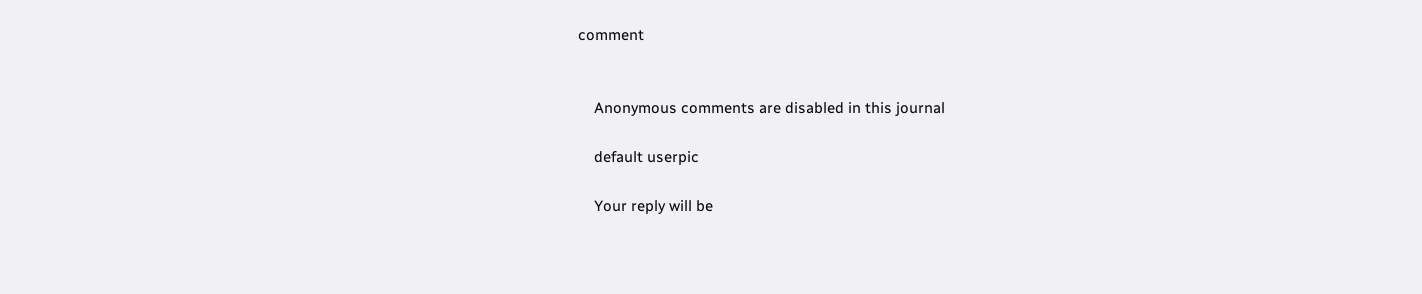comment


    Anonymous comments are disabled in this journal

    default userpic

    Your reply will be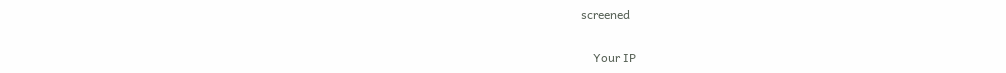screened

    Your IP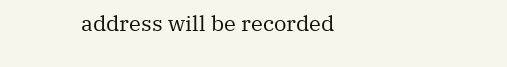address will be recorded